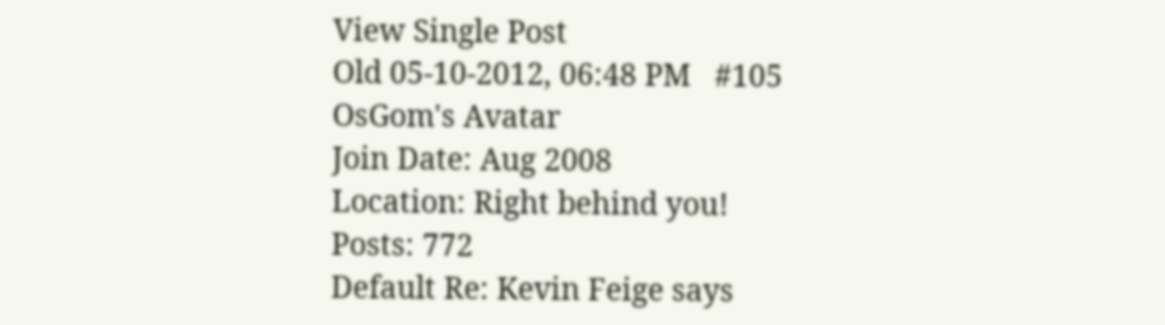View Single Post
Old 05-10-2012, 06:48 PM   #105
OsGom's Avatar
Join Date: Aug 2008
Location: Right behind you!
Posts: 772
Default Re: Kevin Feige says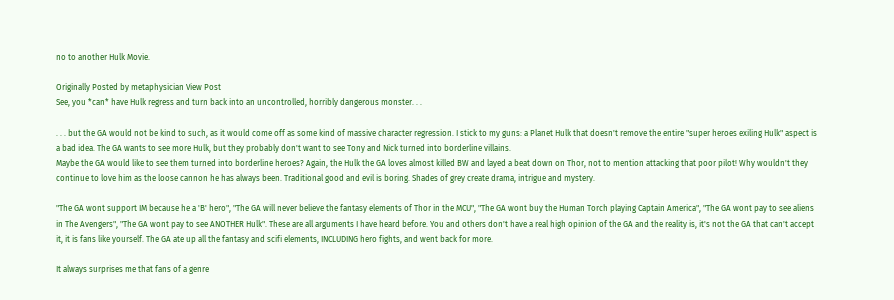no to another Hulk Movie.

Originally Posted by metaphysician View Post
See, you *can* have Hulk regress and turn back into an uncontrolled, horribly dangerous monster. . .

. . . but the GA would not be kind to such, as it would come off as some kind of massive character regression. I stick to my guns: a Planet Hulk that doesn't remove the entire "super heroes exiling Hulk" aspect is a bad idea. The GA wants to see more Hulk, but they probably don't want to see Tony and Nick turned into borderline villains.
Maybe the GA would like to see them turned into borderline heroes? Again, the Hulk the GA loves almost killed BW and layed a beat down on Thor, not to mention attacking that poor pilot! Why wouldn't they continue to love him as the loose cannon he has always been. Traditional good and evil is boring. Shades of grey create drama, intrigue and mystery.

"The GA wont support IM because he a 'B' hero", "The GA will never believe the fantasy elements of Thor in the MCU", "The GA wont buy the Human Torch playing Captain America", "The GA wont pay to see aliens in The Avengers", "The GA wont pay to see ANOTHER Hulk". These are all arguments I have heard before. You and others don't have a real high opinion of the GA and the reality is, it's not the GA that can't accept it, it is fans like yourself. The GA ate up all the fantasy and scifi elements, INCLUDING hero fights, and went back for more.

It always surprises me that fans of a genre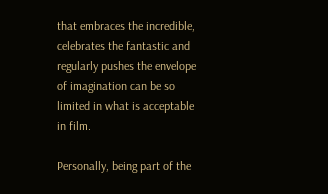that embraces the incredible, celebrates the fantastic and regularly pushes the envelope of imagination can be so limited in what is acceptable in film.

Personally, being part of the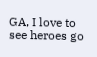GA, I love to see heroes go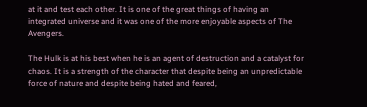at it and test each other. It is one of the great things of having an integrated universe and it was one of the more enjoyable aspects of The Avengers.

The Hulk is at his best when he is an agent of destruction and a catalyst for chaos. It is a strength of the character that despite being an unpredictable force of nature and despite being hated and feared,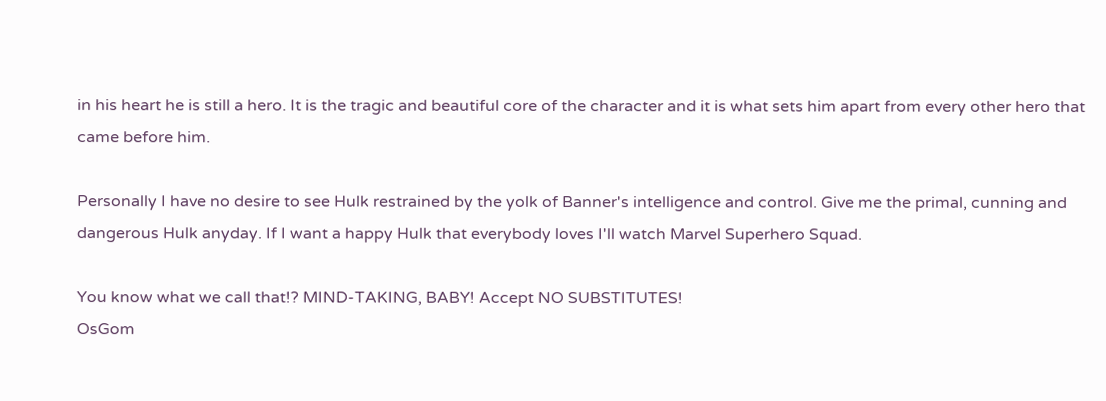in his heart he is still a hero. It is the tragic and beautiful core of the character and it is what sets him apart from every other hero that came before him.

Personally I have no desire to see Hulk restrained by the yolk of Banner's intelligence and control. Give me the primal, cunning and dangerous Hulk anyday. If I want a happy Hulk that everybody loves I'll watch Marvel Superhero Squad.

You know what we call that!? MIND-TAKING, BABY! Accept NO SUBSTITUTES!
OsGom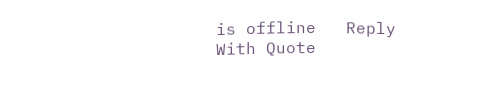is offline   Reply With Quote